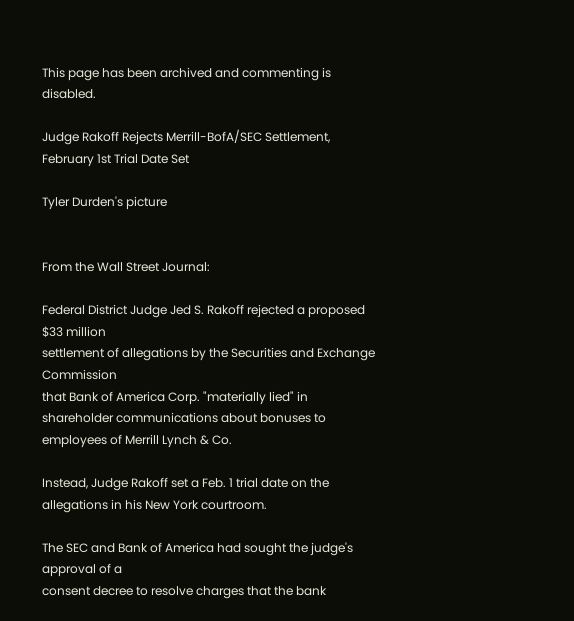This page has been archived and commenting is disabled.

Judge Rakoff Rejects Merrill-BofA/SEC Settlement, February 1st Trial Date Set

Tyler Durden's picture


From the Wall Street Journal:

Federal District Judge Jed S. Rakoff rejected a proposed $33 million
settlement of allegations by the Securities and Exchange Commission
that Bank of America Corp. "materially lied" in shareholder communications about bonuses to employees of Merrill Lynch & Co.

Instead, Judge Rakoff set a Feb. 1 trial date on the allegations in his New York courtroom.

The SEC and Bank of America had sought the judge's approval of a
consent decree to resolve charges that the bank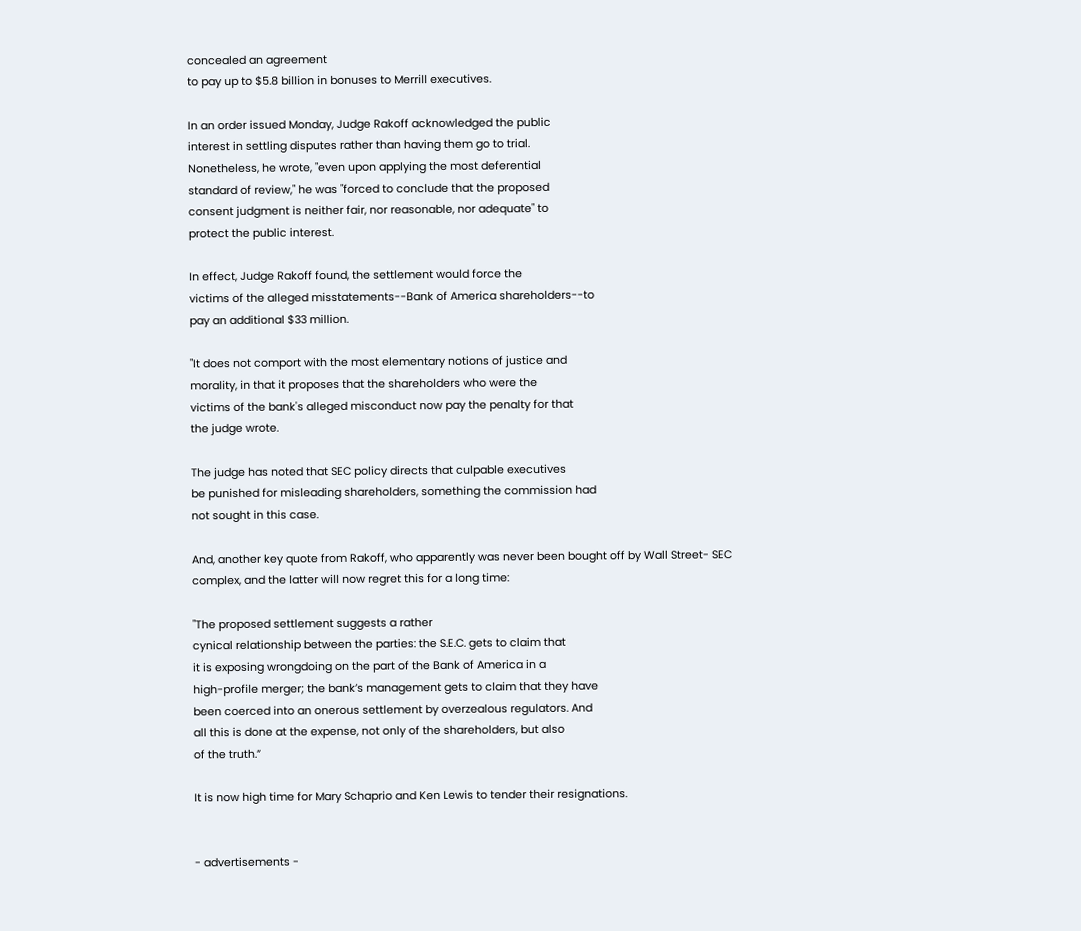concealed an agreement
to pay up to $5.8 billion in bonuses to Merrill executives.

In an order issued Monday, Judge Rakoff acknowledged the public
interest in settling disputes rather than having them go to trial.
Nonetheless, he wrote, "even upon applying the most deferential
standard of review," he was "forced to conclude that the proposed
consent judgment is neither fair, nor reasonable, nor adequate" to
protect the public interest.

In effect, Judge Rakoff found, the settlement would force the
victims of the alleged misstatements--Bank of America shareholders--to
pay an additional $33 million.

"It does not comport with the most elementary notions of justice and
morality, in that it proposes that the shareholders who were the
victims of the bank's alleged misconduct now pay the penalty for that
the judge wrote.

The judge has noted that SEC policy directs that culpable executives
be punished for misleading shareholders, something the commission had
not sought in this case.

And, another key quote from Rakoff, who apparently was never been bought off by Wall Street- SEC complex, and the latter will now regret this for a long time:

"The proposed settlement suggests a rather
cynical relationship between the parties: the S.E.C. gets to claim that
it is exposing wrongdoing on the part of the Bank of America in a
high-profile merger; the bank’s management gets to claim that they have
been coerced into an onerous settlement by overzealous regulators. And
all this is done at the expense, not only of the shareholders, but also
of the truth.”

It is now high time for Mary Schaprio and Ken Lewis to tender their resignations.


- advertisements -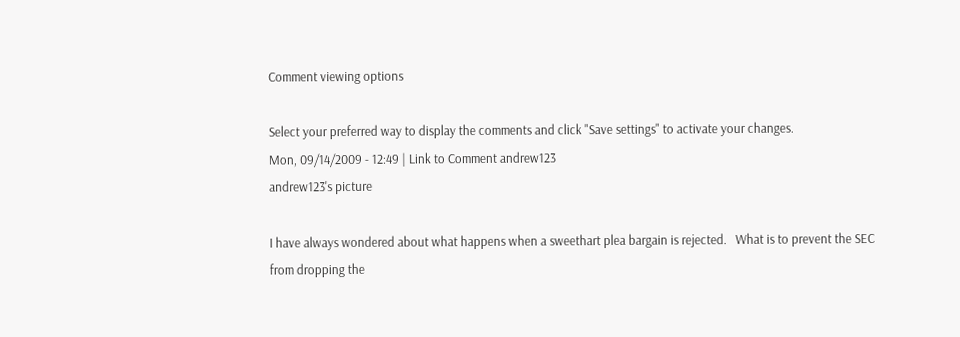Comment viewing options

Select your preferred way to display the comments and click "Save settings" to activate your changes.
Mon, 09/14/2009 - 12:49 | Link to Comment andrew123
andrew123's picture

I have always wondered about what happens when a sweethart plea bargain is rejected.   What is to prevent the SEC from dropping the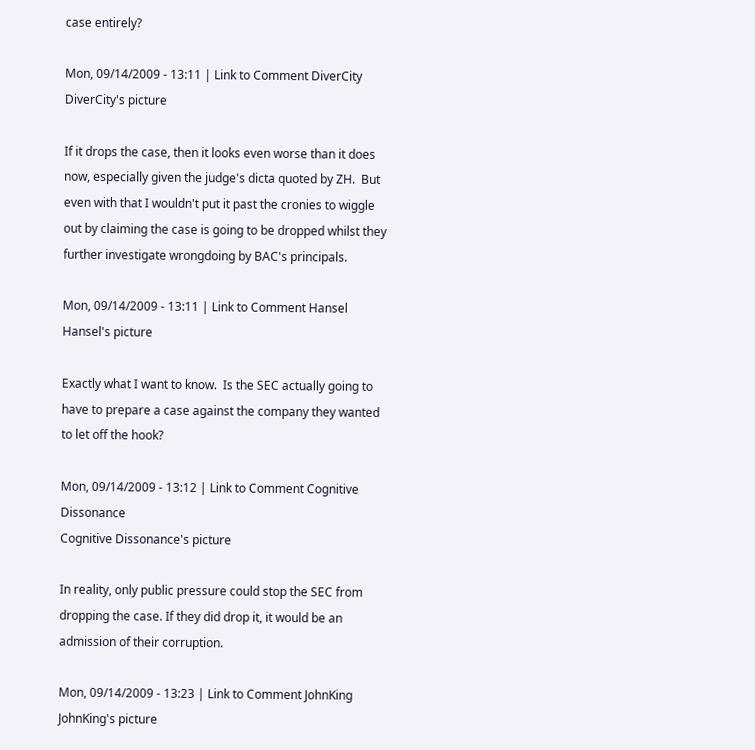case entirely?

Mon, 09/14/2009 - 13:11 | Link to Comment DiverCity
DiverCity's picture

If it drops the case, then it looks even worse than it does now, especially given the judge's dicta quoted by ZH.  But even with that I wouldn't put it past the cronies to wiggle out by claiming the case is going to be dropped whilst they further investigate wrongdoing by BAC's principals.

Mon, 09/14/2009 - 13:11 | Link to Comment Hansel
Hansel's picture

Exactly what I want to know.  Is the SEC actually going to have to prepare a case against the company they wanted to let off the hook?

Mon, 09/14/2009 - 13:12 | Link to Comment Cognitive Dissonance
Cognitive Dissonance's picture

In reality, only public pressure could stop the SEC from dropping the case. If they did drop it, it would be an admission of their corruption.

Mon, 09/14/2009 - 13:23 | Link to Comment JohnKing
JohnKing's picture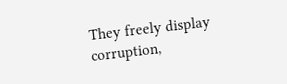They freely display corruption,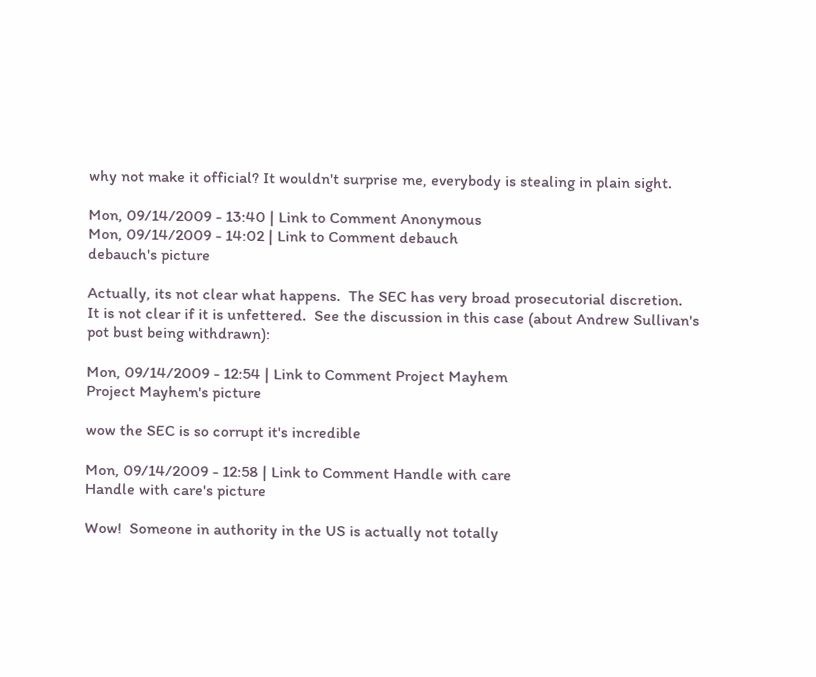why not make it official? It wouldn't surprise me, everybody is stealing in plain sight.

Mon, 09/14/2009 - 13:40 | Link to Comment Anonymous
Mon, 09/14/2009 - 14:02 | Link to Comment debauch
debauch's picture

Actually, its not clear what happens.  The SEC has very broad prosecutorial discretion.  It is not clear if it is unfettered.  See the discussion in this case (about Andrew Sullivan's pot bust being withdrawn):

Mon, 09/14/2009 - 12:54 | Link to Comment Project Mayhem
Project Mayhem's picture

wow the SEC is so corrupt it's incredible

Mon, 09/14/2009 - 12:58 | Link to Comment Handle with care
Handle with care's picture

Wow!  Someone in authority in the US is actually not totally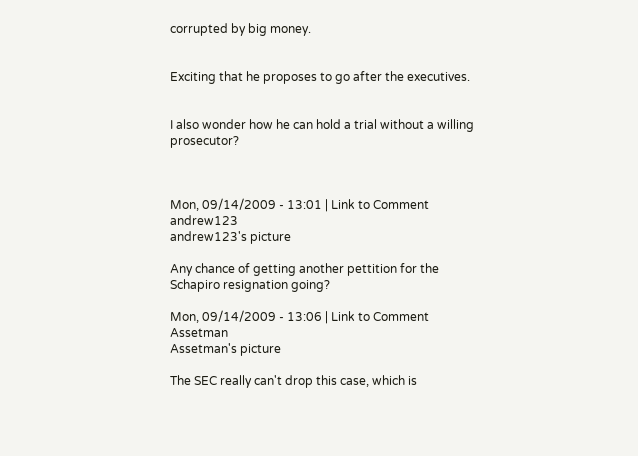corrupted by big money.


Exciting that he proposes to go after the executives.


I also wonder how he can hold a trial without a willing prosecutor?



Mon, 09/14/2009 - 13:01 | Link to Comment andrew123
andrew123's picture

Any chance of getting another pettition for the Schapiro resignation going?

Mon, 09/14/2009 - 13:06 | Link to Comment Assetman
Assetman's picture

The SEC really can't drop this case, which is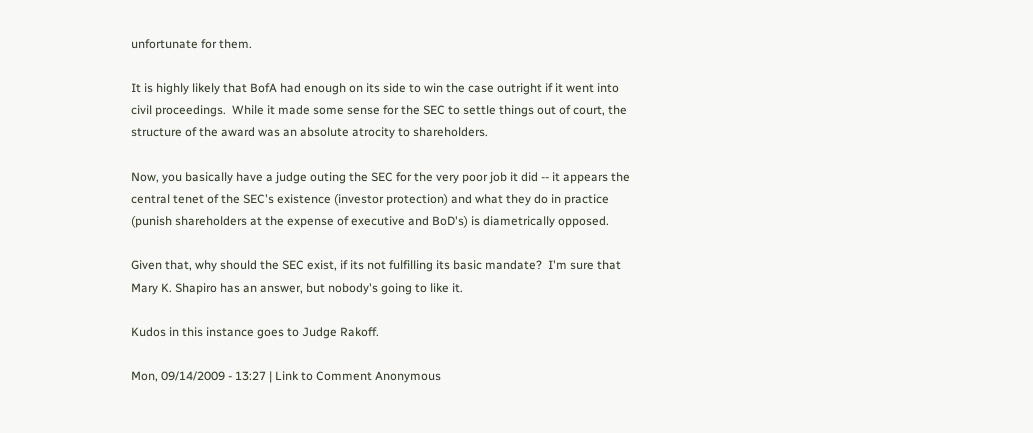unfortunate for them.

It is highly likely that BofA had enough on its side to win the case outright if it went into civil proceedings.  While it made some sense for the SEC to settle things out of court, the structure of the award was an absolute atrocity to shareholders.

Now, you basically have a judge outing the SEC for the very poor job it did -- it appears the central tenet of the SEC's existence (investor protection) and what they do in practice (punish shareholders at the expense of executive and BoD's) is diametrically opposed.

Given that, why should the SEC exist, if its not fulfilling its basic mandate?  I'm sure that Mary K. Shapiro has an answer, but nobody's going to like it.

Kudos in this instance goes to Judge Rakoff.

Mon, 09/14/2009 - 13:27 | Link to Comment Anonymous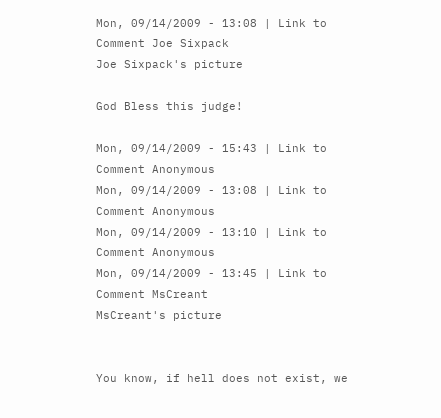Mon, 09/14/2009 - 13:08 | Link to Comment Joe Sixpack
Joe Sixpack's picture

God Bless this judge!

Mon, 09/14/2009 - 15:43 | Link to Comment Anonymous
Mon, 09/14/2009 - 13:08 | Link to Comment Anonymous
Mon, 09/14/2009 - 13:10 | Link to Comment Anonymous
Mon, 09/14/2009 - 13:45 | Link to Comment MsCreant
MsCreant's picture


You know, if hell does not exist, we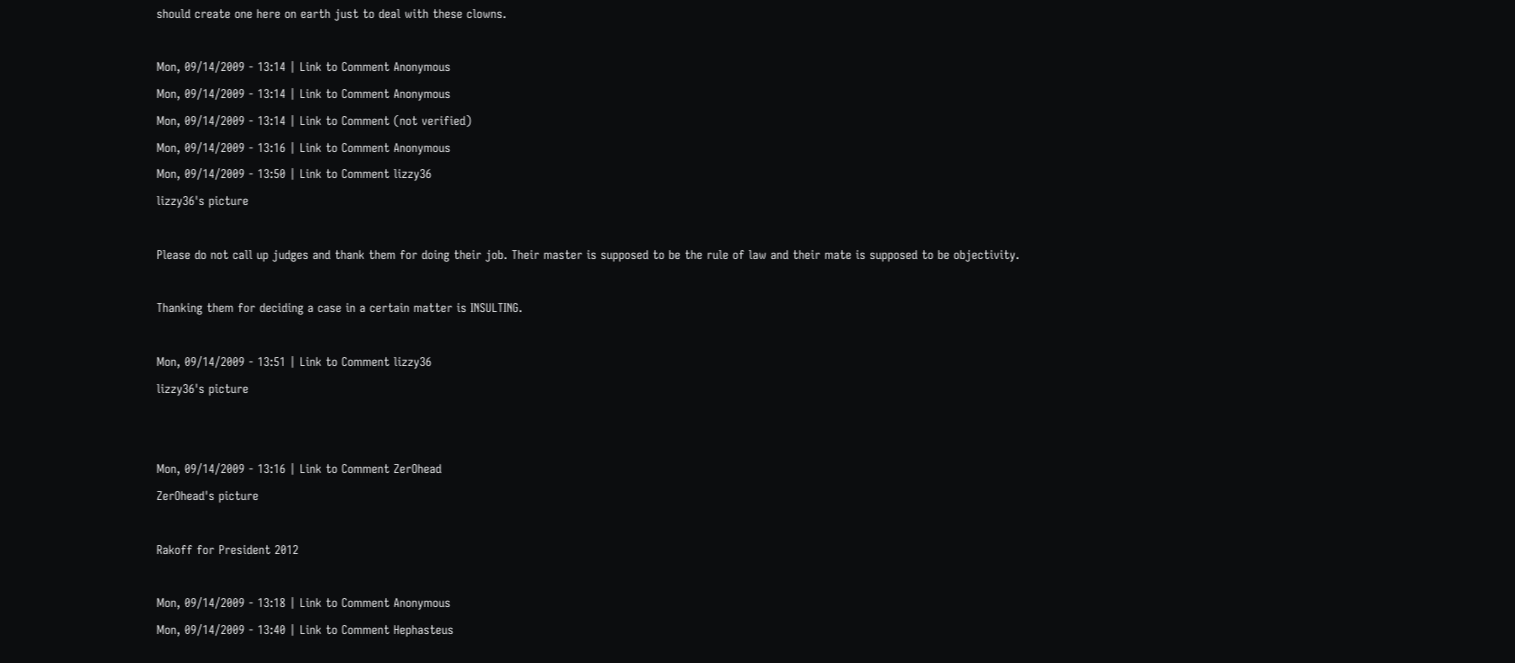should create one here on earth just to deal with these clowns.

Mon, 09/14/2009 - 13:14 | Link to Comment Anonymous
Mon, 09/14/2009 - 13:14 | Link to Comment Anonymous
Mon, 09/14/2009 - 13:14 | Link to Comment (not verified)
Mon, 09/14/2009 - 13:16 | Link to Comment Anonymous
Mon, 09/14/2009 - 13:50 | Link to Comment lizzy36
lizzy36's picture

Please do not call up judges and thank them for doing their job. Their master is supposed to be the rule of law and their mate is supposed to be objectivity.

Thanking them for deciding a case in a certain matter is INSULTING.

Mon, 09/14/2009 - 13:51 | Link to Comment lizzy36
lizzy36's picture


Mon, 09/14/2009 - 13:16 | Link to Comment ZerOhead
ZerOhead's picture

Rakoff for President 2012

Mon, 09/14/2009 - 13:18 | Link to Comment Anonymous
Mon, 09/14/2009 - 13:40 | Link to Comment Hephasteus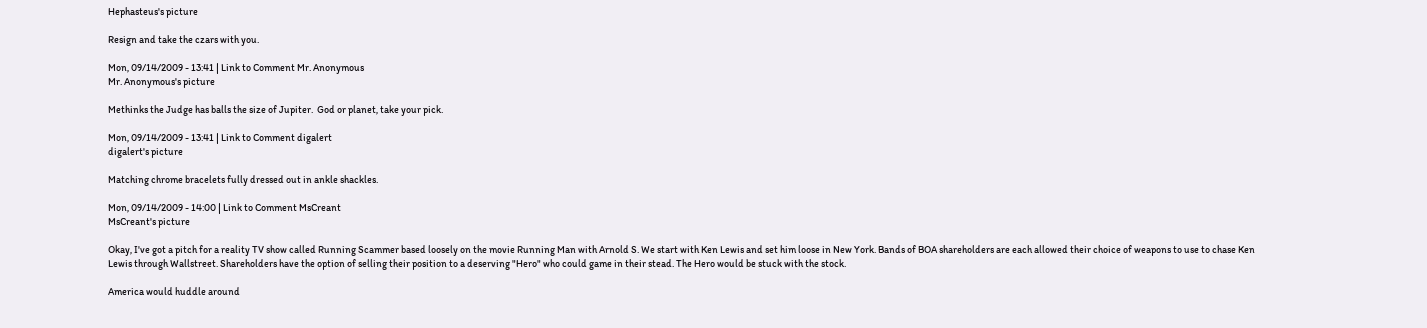Hephasteus's picture

Resign and take the czars with you.

Mon, 09/14/2009 - 13:41 | Link to Comment Mr. Anonymous
Mr. Anonymous's picture

Methinks the Judge has balls the size of Jupiter.  God or planet, take your pick.

Mon, 09/14/2009 - 13:41 | Link to Comment digalert
digalert's picture

Matching chrome bracelets fully dressed out in ankle shackles.

Mon, 09/14/2009 - 14:00 | Link to Comment MsCreant
MsCreant's picture

Okay, I've got a pitch for a reality TV show called Running Scammer based loosely on the movie Running Man with Arnold S. We start with Ken Lewis and set him loose in New York. Bands of BOA shareholders are each allowed their choice of weapons to use to chase Ken Lewis through Wallstreet. Shareholders have the option of selling their position to a deserving "Hero" who could game in their stead. The Hero would be stuck with the stock.

America would huddle around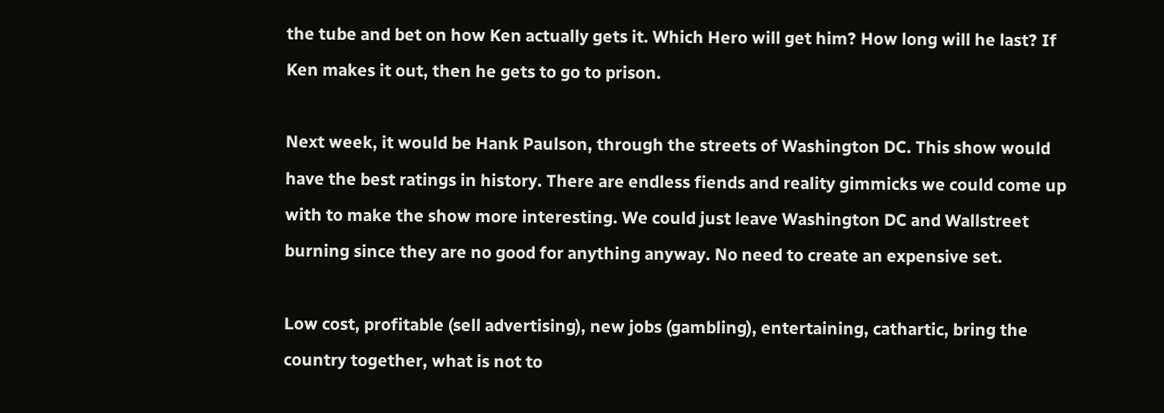the tube and bet on how Ken actually gets it. Which Hero will get him? How long will he last? If Ken makes it out, then he gets to go to prison.

Next week, it would be Hank Paulson, through the streets of Washington DC. This show would have the best ratings in history. There are endless fiends and reality gimmicks we could come up with to make the show more interesting. We could just leave Washington DC and Wallstreet burning since they are no good for anything anyway. No need to create an expensive set.

Low cost, profitable (sell advertising), new jobs (gambling), entertaining, cathartic, bring the country together, what is not to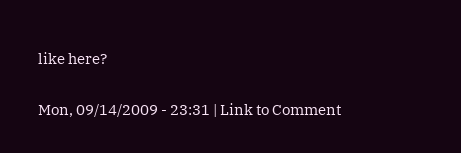like here?

Mon, 09/14/2009 - 23:31 | Link to Comment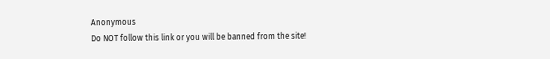Anonymous
Do NOT follow this link or you will be banned from the site!